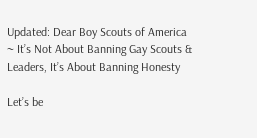Updated: Dear Boy Scouts of America ~ It’s Not About Banning Gay Scouts & Leaders, It’s About Banning Honesty

Let’s be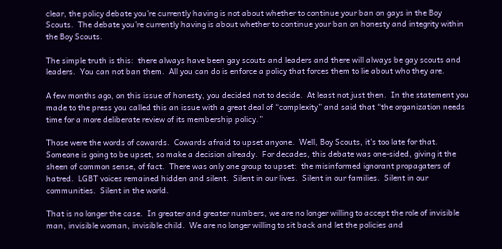clear, the policy debate you’re currently having is not about whether to continue your ban on gays in the Boy Scouts.  The debate you’re currently having is about whether to continue your ban on honesty and integrity within the Boy Scouts.

The simple truth is this:  there always have been gay scouts and leaders and there will always be gay scouts and leaders.  You can not ban them.  All you can do is enforce a policy that forces them to lie about who they are.

A few months ago, on this issue of honesty, you decided not to decide.  At least not just then.  In the statement you made to the press you called this an issue with a great deal of “complexity” and said that “the organization needs time for a more deliberate review of its membership policy.”

Those were the words of cowards.  Cowards afraid to upset anyone.  Well, Boy Scouts, it’s too late for that.  Someone is going to be upset, so make a decision already.  For decades, this debate was one-sided, giving it the sheen of common sense, of fact.  There was only one group to upset:  the misinformed ignorant propagaters of hatred.  LGBT voices remained hidden and silent.  Silent in our lives.  Silent in our families.  Silent in our communities.  Silent in the world.

That is no longer the case.  In greater and greater numbers, we are no longer willing to accept the role of invisible man, invisible woman, invisible child.  We are no longer willing to sit back and let the policies and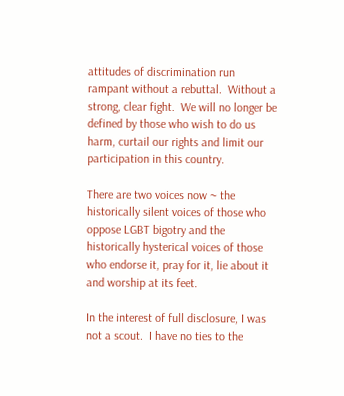attitudes of discrimination run rampant without a rebuttal.  Without a strong, clear fight.  We will no longer be defined by those who wish to do us harm, curtail our rights and limit our participation in this country.

There are two voices now ~ the historically silent voices of those who oppose LGBT bigotry and the historically hysterical voices of those who endorse it, pray for it, lie about it and worship at its feet.

In the interest of full disclosure, I was not a scout.  I have no ties to the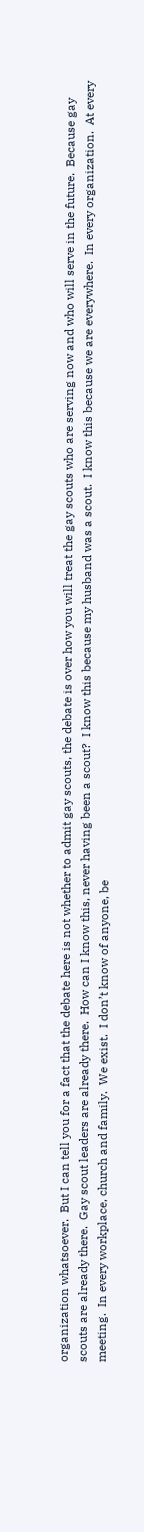organization whatsoever.  But I can tell you for a fact that the debate here is not whether to admit gay scouts, the debate is over how you will treat the gay scouts who are serving now and who will serve in the future.  Because gay scouts are already there.  Gay scout leaders are already there.  How can I know this, never having been a scout?  I know this because my husband was a scout.  I know this because we are everywhere.  In every organization.  At every meeting.  In every workplace, church and family.  We exist.  I don’t know of anyone, be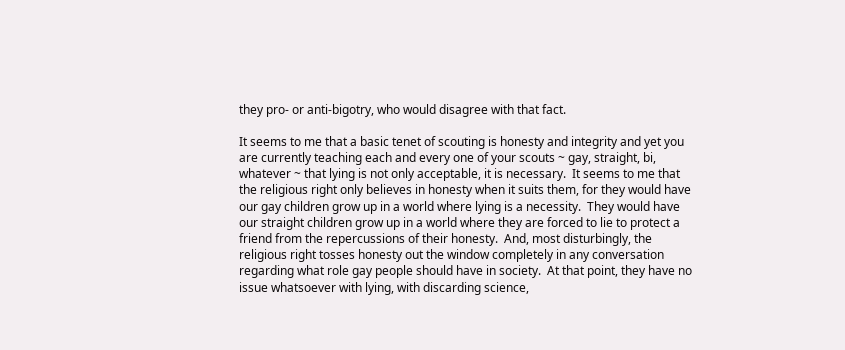they pro- or anti-bigotry, who would disagree with that fact.

It seems to me that a basic tenet of scouting is honesty and integrity and yet you are currently teaching each and every one of your scouts ~ gay, straight, bi, whatever ~ that lying is not only acceptable, it is necessary.  It seems to me that the religious right only believes in honesty when it suits them, for they would have our gay children grow up in a world where lying is a necessity.  They would have our straight children grow up in a world where they are forced to lie to protect a friend from the repercussions of their honesty.  And, most disturbingly, the religious right tosses honesty out the window completely in any conversation regarding what role gay people should have in society.  At that point, they have no issue whatsoever with lying, with discarding science,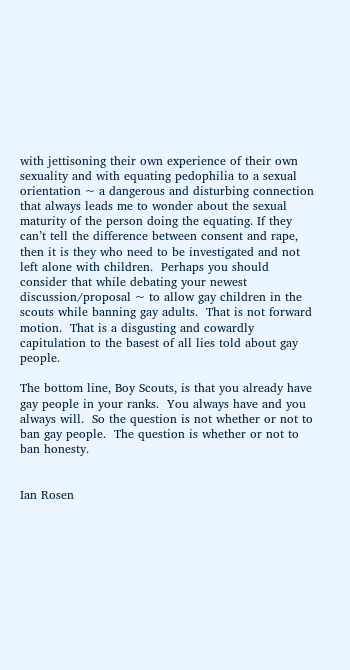with jettisoning their own experience of their own sexuality and with equating pedophilia to a sexual orientation ~ a dangerous and disturbing connection that always leads me to wonder about the sexual maturity of the person doing the equating. If they can’t tell the difference between consent and rape, then it is they who need to be investigated and not left alone with children.  Perhaps you should consider that while debating your newest discussion/proposal ~ to allow gay children in the scouts while banning gay adults.  That is not forward motion.  That is a disgusting and cowardly capitulation to the basest of all lies told about gay people.

The bottom line, Boy Scouts, is that you already have gay people in your ranks.  You always have and you always will.  So the question is not whether or not to ban gay people.  The question is whether or not to ban honesty.


Ian Rosen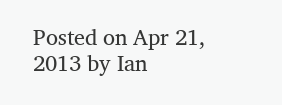Posted on Apr 21, 2013 by Ian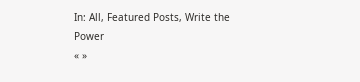In: All, Featured Posts, Write the Power
« »